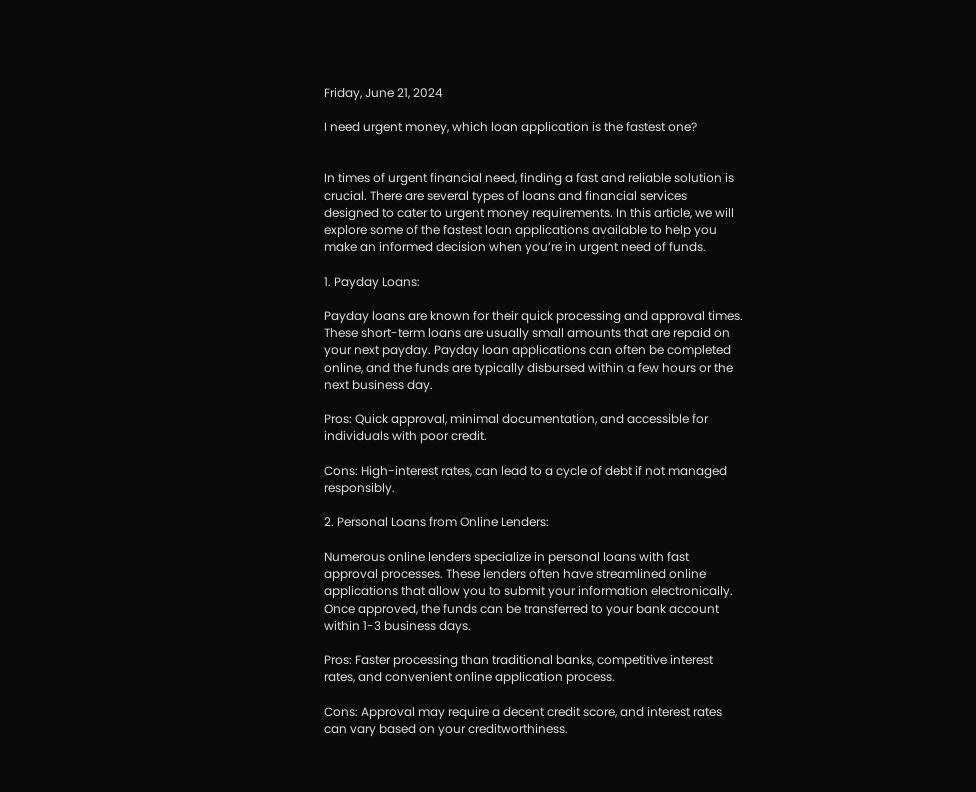Friday, June 21, 2024

I need urgent money, which loan application is the fastest one?


In times of urgent financial need, finding a fast and reliable solution is crucial. There are several types of loans and financial services designed to cater to urgent money requirements. In this article, we will explore some of the fastest loan applications available to help you make an informed decision when you’re in urgent need of funds.

1. Payday Loans:

Payday loans are known for their quick processing and approval times. These short-term loans are usually small amounts that are repaid on your next payday. Payday loan applications can often be completed online, and the funds are typically disbursed within a few hours or the next business day.

Pros: Quick approval, minimal documentation, and accessible for individuals with poor credit.

Cons: High-interest rates, can lead to a cycle of debt if not managed responsibly.

2. Personal Loans from Online Lenders:

Numerous online lenders specialize in personal loans with fast approval processes. These lenders often have streamlined online applications that allow you to submit your information electronically. Once approved, the funds can be transferred to your bank account within 1-3 business days.

Pros: Faster processing than traditional banks, competitive interest rates, and convenient online application process.

Cons: Approval may require a decent credit score, and interest rates can vary based on your creditworthiness.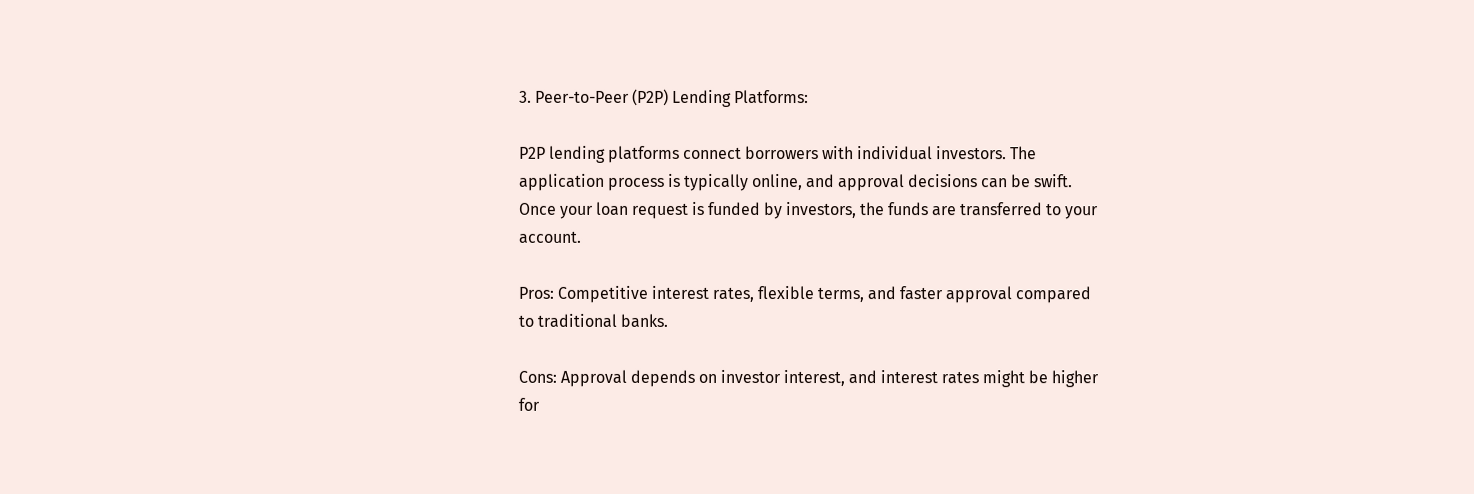3. Peer-to-Peer (P2P) Lending Platforms:

P2P lending platforms connect borrowers with individual investors. The application process is typically online, and approval decisions can be swift. Once your loan request is funded by investors, the funds are transferred to your account.

Pros: Competitive interest rates, flexible terms, and faster approval compared to traditional banks.

Cons: Approval depends on investor interest, and interest rates might be higher for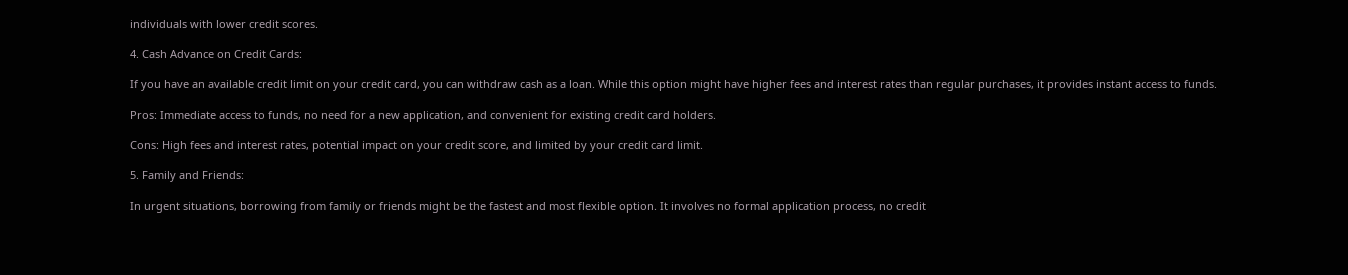individuals with lower credit scores.

4. Cash Advance on Credit Cards:

If you have an available credit limit on your credit card, you can withdraw cash as a loan. While this option might have higher fees and interest rates than regular purchases, it provides instant access to funds.

Pros: Immediate access to funds, no need for a new application, and convenient for existing credit card holders.

Cons: High fees and interest rates, potential impact on your credit score, and limited by your credit card limit.

5. Family and Friends:

In urgent situations, borrowing from family or friends might be the fastest and most flexible option. It involves no formal application process, no credit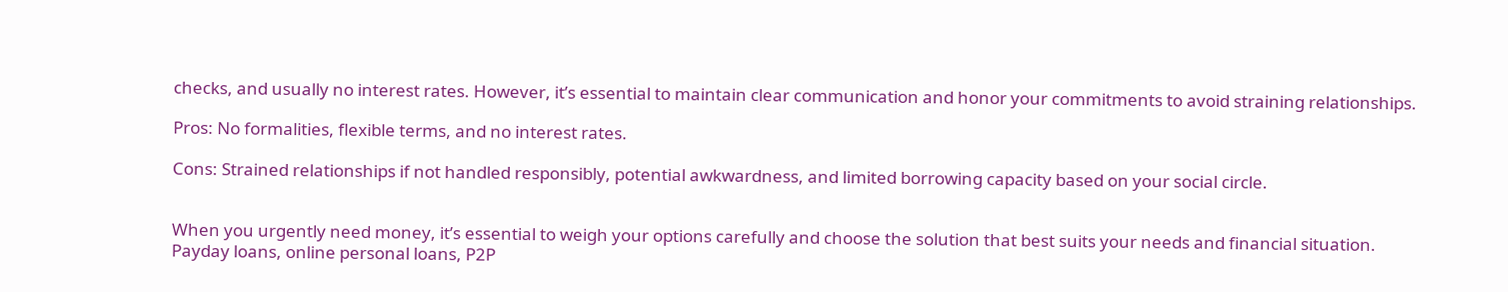checks, and usually no interest rates. However, it’s essential to maintain clear communication and honor your commitments to avoid straining relationships.

Pros: No formalities, flexible terms, and no interest rates.

Cons: Strained relationships if not handled responsibly, potential awkwardness, and limited borrowing capacity based on your social circle.


When you urgently need money, it’s essential to weigh your options carefully and choose the solution that best suits your needs and financial situation. Payday loans, online personal loans, P2P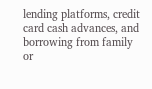lending platforms, credit card cash advances, and borrowing from family or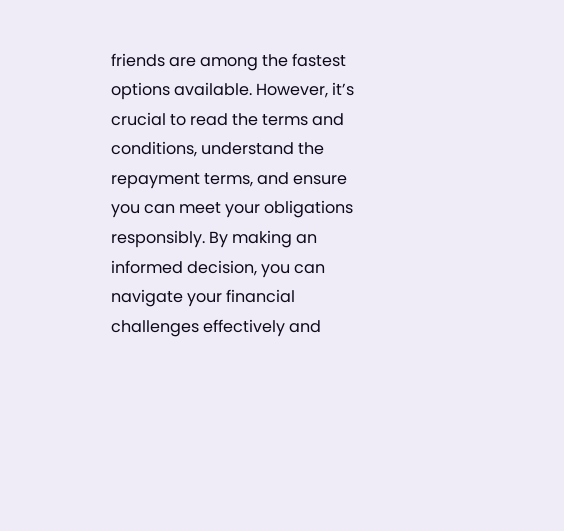friends are among the fastest options available. However, it’s crucial to read the terms and conditions, understand the repayment terms, and ensure you can meet your obligations responsibly. By making an informed decision, you can navigate your financial challenges effectively and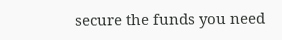secure the funds you need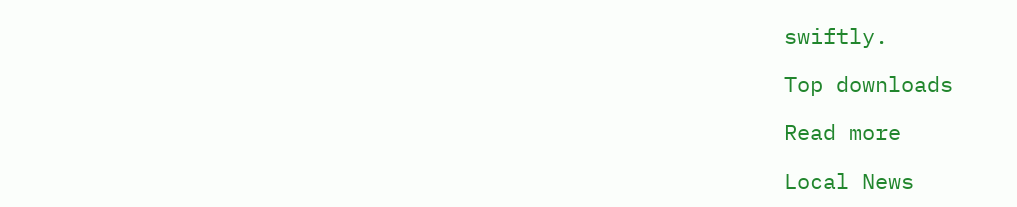swiftly.

Top downloads

Read more

Local News